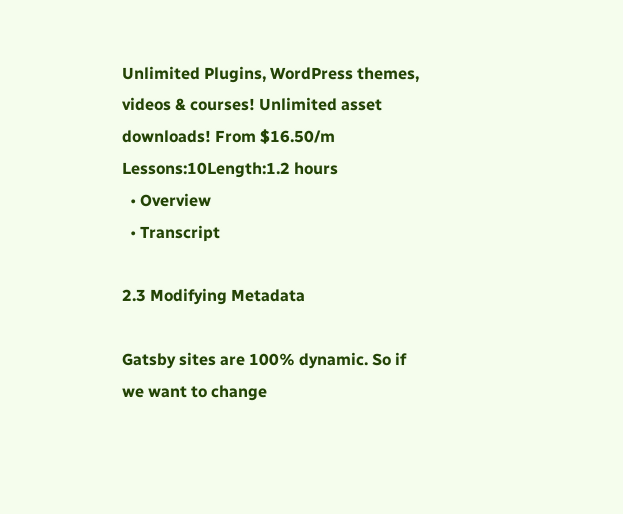Unlimited Plugins, WordPress themes, videos & courses! Unlimited asset downloads! From $16.50/m
Lessons:10Length:1.2 hours
  • Overview
  • Transcript

2.3 Modifying Metadata

Gatsby sites are 100% dynamic. So if we want to change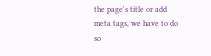the page's title or add meta tags, we have to do so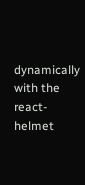dynamically with the react-helmet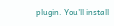plugin. You'll install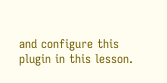and configure this plugin in this lesson.